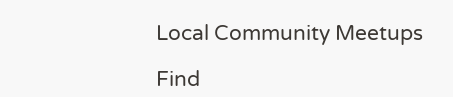Local Community Meetups

Find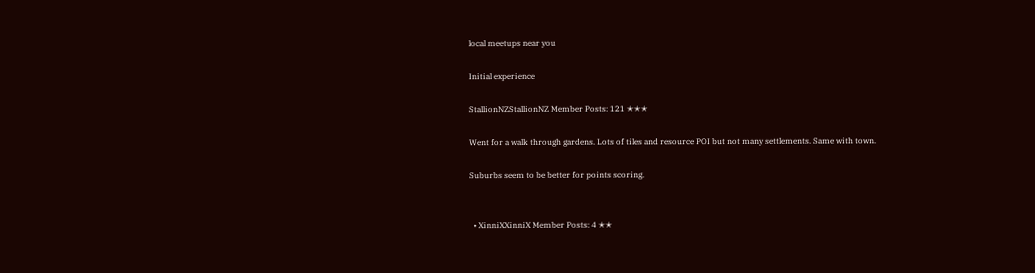local meetups near you

Initial experience

StallionNZStallionNZ Member Posts: 121 ✭✭✭

Went for a walk through gardens. Lots of tiles and resource POI but not many settlements. Same with town.

Suburbs seem to be better for points scoring.


  • XinniXXinniX Member Posts: 4 ✭✭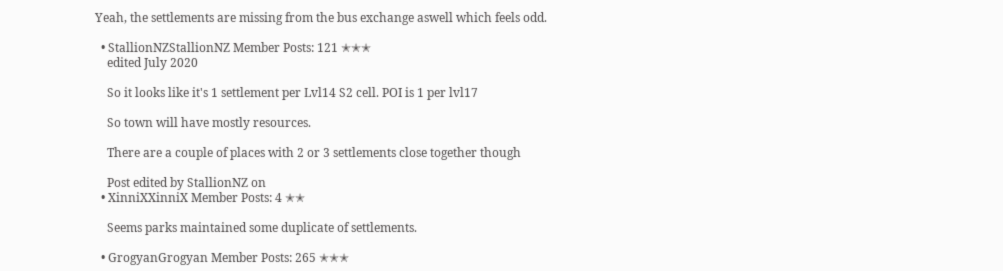Yeah, the settlements are missing from the bus exchange aswell which feels odd.

  • StallionNZStallionNZ Member Posts: 121 ✭✭✭
    edited July 2020

    So it looks like it's 1 settlement per Lvl14 S2 cell. POI is 1 per lvl17

    So town will have mostly resources.

    There are a couple of places with 2 or 3 settlements close together though

    Post edited by StallionNZ on
  • XinniXXinniX Member Posts: 4 ✭✭

    Seems parks maintained some duplicate of settlements.

  • GrogyanGrogyan Member Posts: 265 ✭✭✭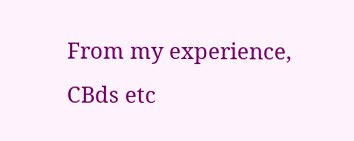From my experience, CBds etc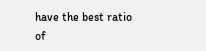have the best ratio of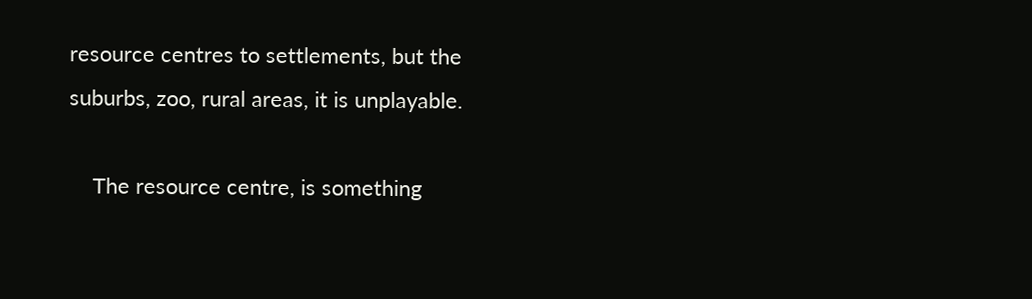resource centres to settlements, but the suburbs, zoo, rural areas, it is unplayable.

    The resource centre, is something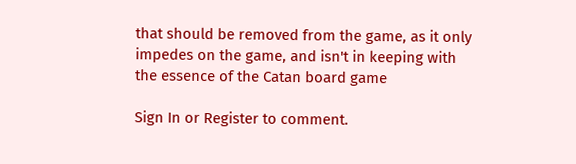that should be removed from the game, as it only impedes on the game, and isn't in keeping with the essence of the Catan board game

Sign In or Register to comment.